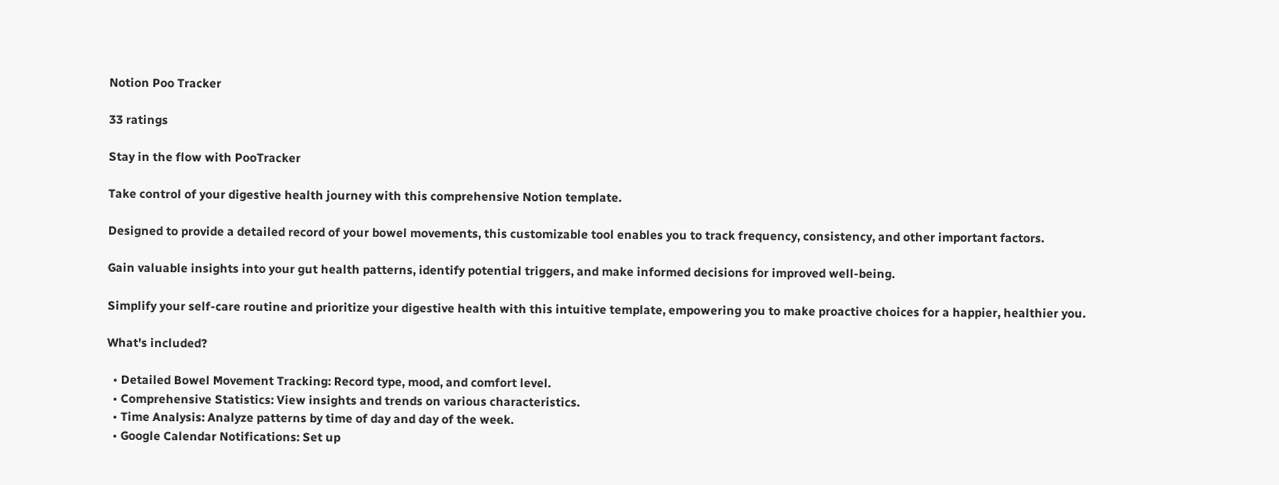Notion Poo Tracker

33 ratings

Stay in the flow with PooTracker

Take control of your digestive health journey with this comprehensive Notion template.

Designed to provide a detailed record of your bowel movements, this customizable tool enables you to track frequency, consistency, and other important factors.

Gain valuable insights into your gut health patterns, identify potential triggers, and make informed decisions for improved well-being.

Simplify your self-care routine and prioritize your digestive health with this intuitive template, empowering you to make proactive choices for a happier, healthier you.

What's included?

  • Detailed Bowel Movement Tracking: Record type, mood, and comfort level.
  • Comprehensive Statistics: View insights and trends on various characteristics.
  • Time Analysis: Analyze patterns by time of day and day of the week.
  • Google Calendar Notifications: Set up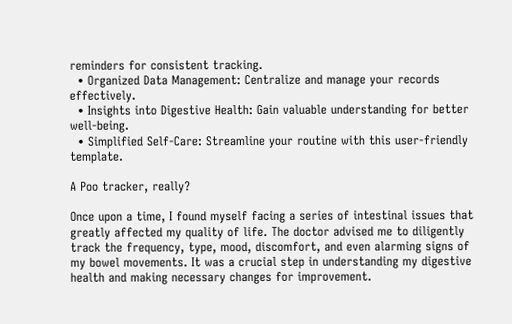reminders for consistent tracking.
  • Organized Data Management: Centralize and manage your records effectively.
  • Insights into Digestive Health: Gain valuable understanding for better well-being.
  • Simplified Self-Care: Streamline your routine with this user-friendly template.

A Poo tracker, really?

Once upon a time, I found myself facing a series of intestinal issues that greatly affected my quality of life. The doctor advised me to diligently track the frequency, type, mood, discomfort, and even alarming signs of my bowel movements. It was a crucial step in understanding my digestive health and making necessary changes for improvement.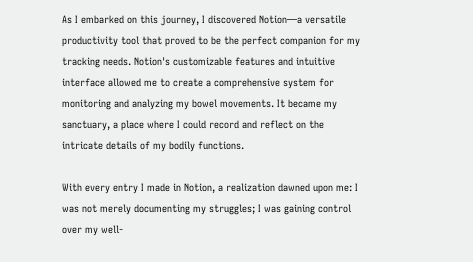As I embarked on this journey, I discovered Notion—a versatile productivity tool that proved to be the perfect companion for my tracking needs. Notion's customizable features and intuitive interface allowed me to create a comprehensive system for monitoring and analyzing my bowel movements. It became my sanctuary, a place where I could record and reflect on the intricate details of my bodily functions.

With every entry I made in Notion, a realization dawned upon me: I was not merely documenting my struggles; I was gaining control over my well-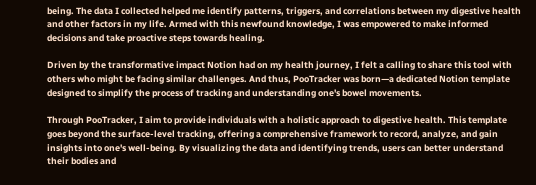being. The data I collected helped me identify patterns, triggers, and correlations between my digestive health and other factors in my life. Armed with this newfound knowledge, I was empowered to make informed decisions and take proactive steps towards healing.

Driven by the transformative impact Notion had on my health journey, I felt a calling to share this tool with others who might be facing similar challenges. And thus, PooTracker was born—a dedicated Notion template designed to simplify the process of tracking and understanding one's bowel movements.

Through PooTracker, I aim to provide individuals with a holistic approach to digestive health. This template goes beyond the surface-level tracking, offering a comprehensive framework to record, analyze, and gain insights into one's well-being. By visualizing the data and identifying trends, users can better understand their bodies and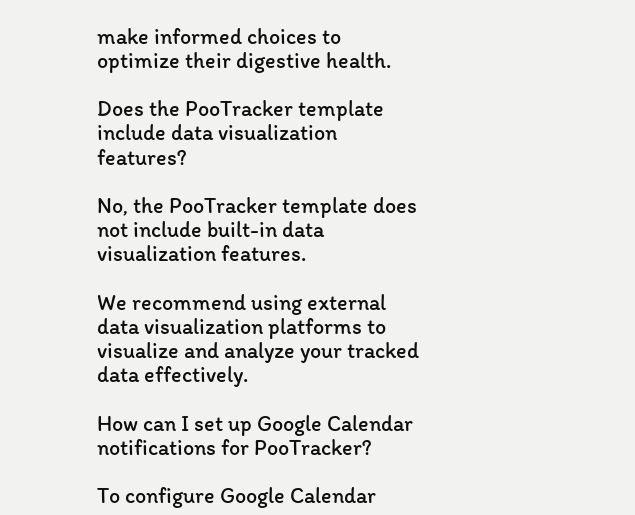make informed choices to optimize their digestive health.

Does the PooTracker template include data visualization features?

No, the PooTracker template does not include built-in data visualization features.

We recommend using external data visualization platforms to visualize and analyze your tracked data effectively.

How can I set up Google Calendar notifications for PooTracker?

To configure Google Calendar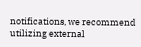notifications, we recommend utilizing external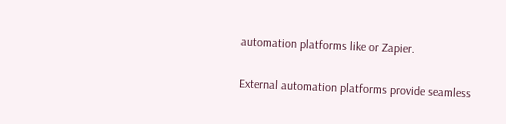automation platforms like or Zapier.

External automation platforms provide seamless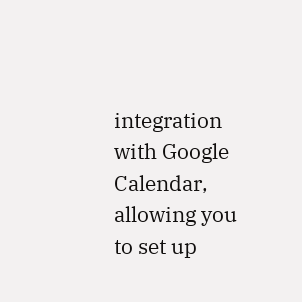integration with Google Calendar, allowing you to set up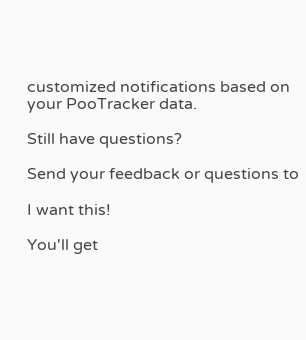customized notifications based on your PooTracker data.

Still have questions?

Send your feedback or questions to

I want this!

You'll get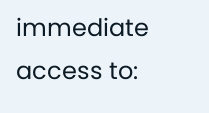immediate access to: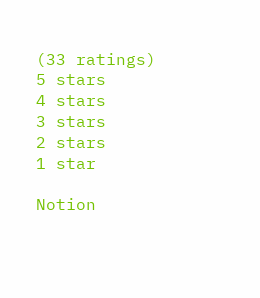(33 ratings)
5 stars
4 stars
3 stars
2 stars
1 star

Notion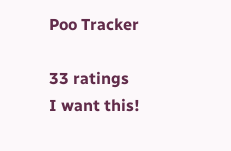Poo Tracker

33 ratings
I want this!